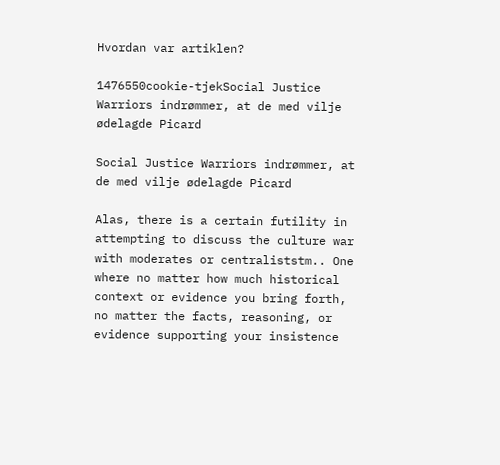Hvordan var artiklen?

1476550cookie-tjekSocial Justice Warriors indrømmer, at de med vilje ødelagde Picard

Social Justice Warriors indrømmer, at de med vilje ødelagde Picard

Alas, there is a certain futility in attempting to discuss the culture war with moderates or centraliststm.. One where no matter how much historical context or evidence you bring forth, no matter the facts, reasoning, or evidence supporting your insistence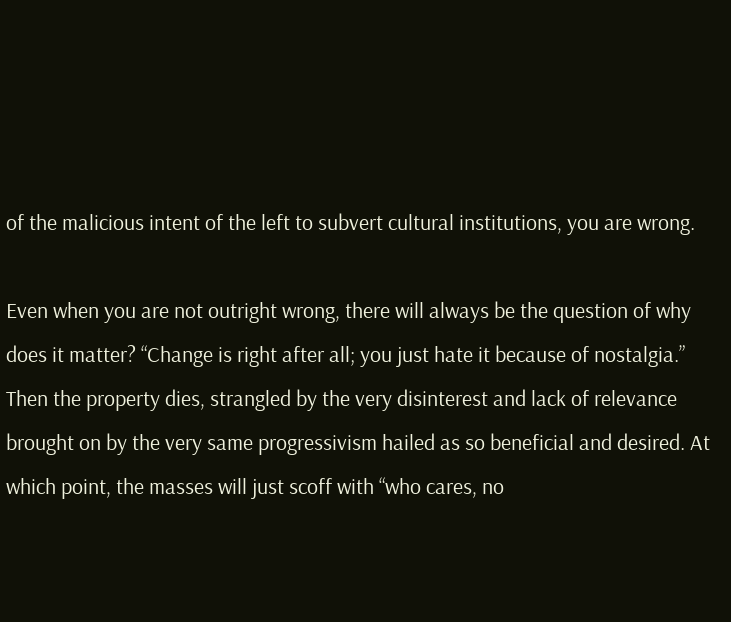of the malicious intent of the left to subvert cultural institutions, you are wrong.

Even when you are not outright wrong, there will always be the question of why does it matter? “Change is right after all; you just hate it because of nostalgia.” Then the property dies, strangled by the very disinterest and lack of relevance brought on by the very same progressivism hailed as so beneficial and desired. At which point, the masses will just scoff with “who cares, no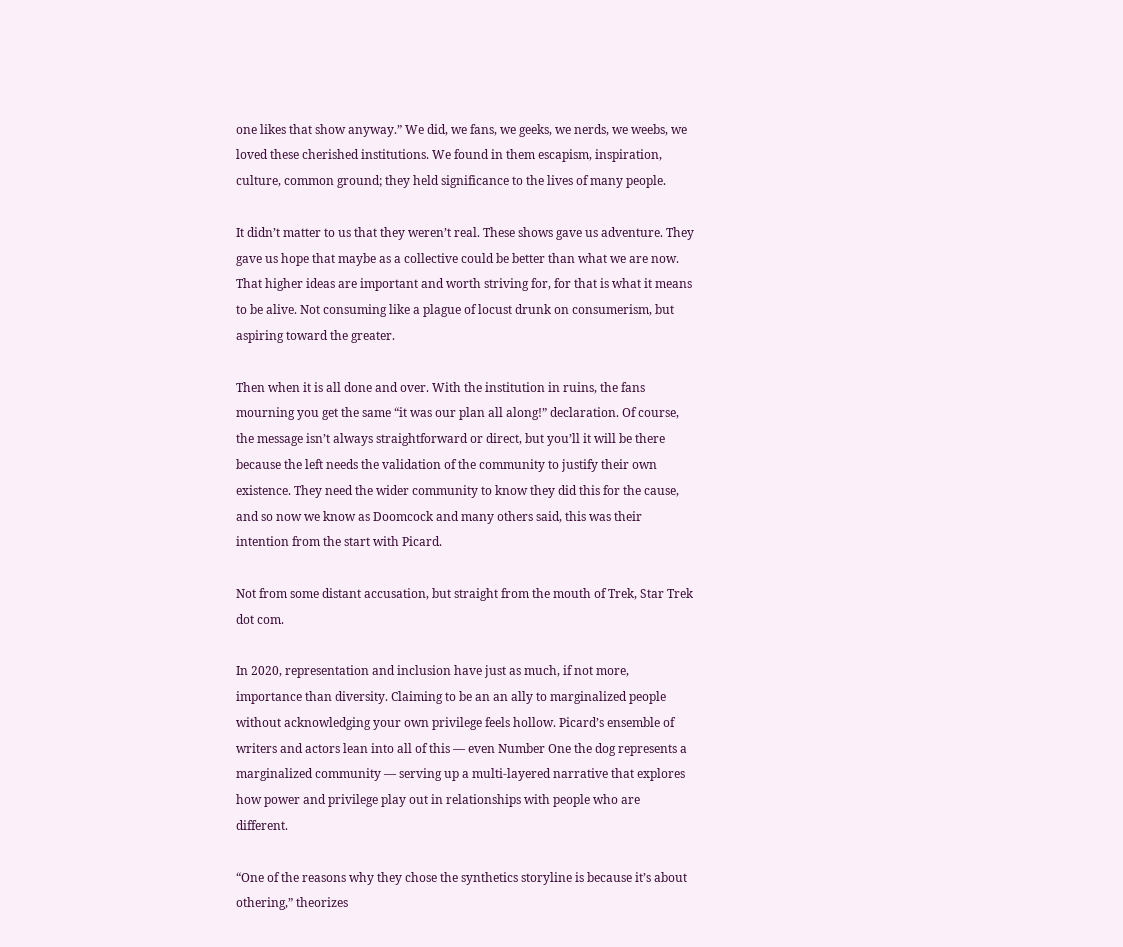one likes that show anyway.” We did, we fans, we geeks, we nerds, we weebs, we loved these cherished institutions. We found in them escapism, inspiration, culture, common ground; they held significance to the lives of many people.

It didn’t matter to us that they weren’t real. These shows gave us adventure. They gave us hope that maybe as a collective could be better than what we are now. That higher ideas are important and worth striving for, for that is what it means to be alive. Not consuming like a plague of locust drunk on consumerism, but aspiring toward the greater.

Then when it is all done and over. With the institution in ruins, the fans mourning you get the same “it was our plan all along!” declaration. Of course, the message isn’t always straightforward or direct, but you’ll it will be there because the left needs the validation of the community to justify their own existence. They need the wider community to know they did this for the cause, and so now we know as Doomcock and many others said, this was their intention from the start with Picard.

Not from some distant accusation, but straight from the mouth of Trek, Star Trek dot com.

In 2020, representation and inclusion have just as much, if not more, importance than diversity. Claiming to be an an ally to marginalized people without acknowledging your own privilege feels hollow. Picard’s ensemble of writers and actors lean into all of this — even Number One the dog represents a marginalized community — serving up a multi-layered narrative that explores how power and privilege play out in relationships with people who are different.

“One of the reasons why they chose the synthetics storyline is because it’s about othering,” theorizes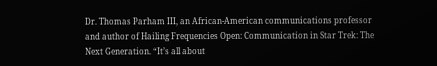Dr. Thomas Parham III, an African-American communications professor and author of Hailing Frequencies Open: Communication in Star Trek: The Next Generation. “It’s all about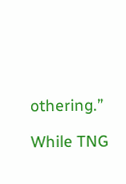othering.”

While TNG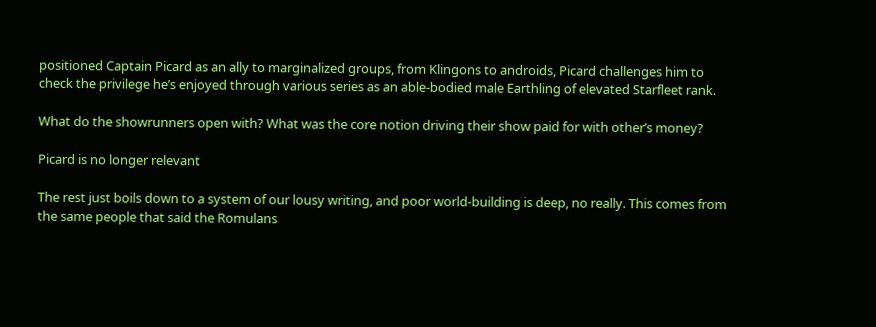positioned Captain Picard as an ally to marginalized groups, from Klingons to androids, Picard challenges him to check the privilege he’s enjoyed through various series as an able-bodied male Earthling of elevated Starfleet rank.

What do the showrunners open with? What was the core notion driving their show paid for with other’s money?

Picard is no longer relevant

The rest just boils down to a system of our lousy writing, and poor world-building is deep, no really. This comes from the same people that said the Romulans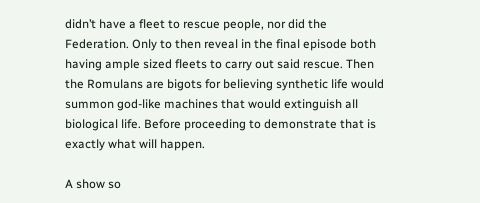didn’t have a fleet to rescue people, nor did the Federation. Only to then reveal in the final episode both having ample sized fleets to carry out said rescue. Then the Romulans are bigots for believing synthetic life would summon god-like machines that would extinguish all biological life. Before proceeding to demonstrate that is exactly what will happen.

A show so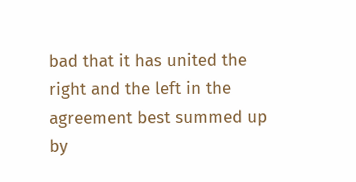bad that it has united the right and the left in the agreement best summed up by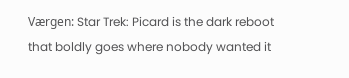Værgen: Star Trek: Picard is the dark reboot that boldly goes where nobody wanted it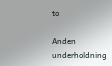to

Anden underholdning